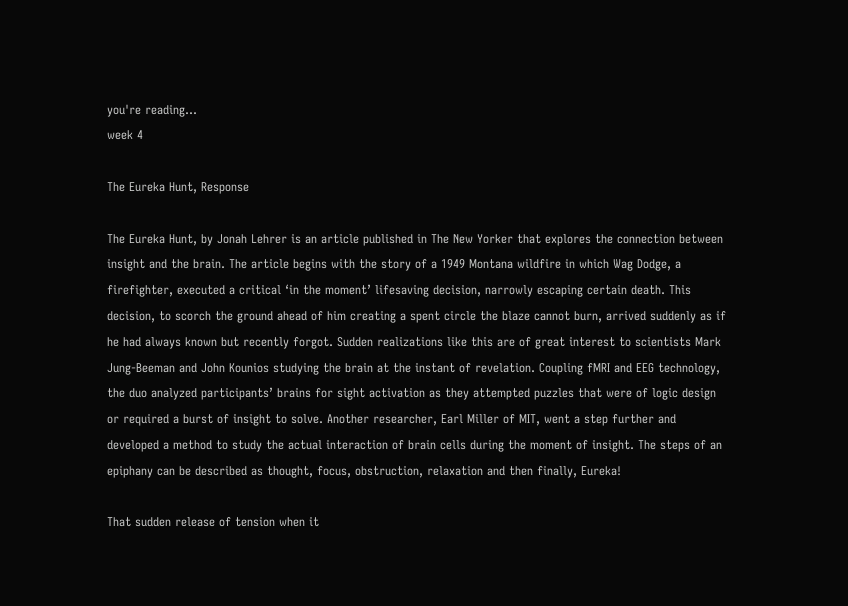you're reading...
week 4

The Eureka Hunt, Response

The Eureka Hunt, by Jonah Lehrer is an article published in The New Yorker that explores the connection between insight and the brain. The article begins with the story of a 1949 Montana wildfire in which Wag Dodge, a firefighter, executed a critical ‘in the moment’ lifesaving decision, narrowly escaping certain death. This decision, to scorch the ground ahead of him creating a spent circle the blaze cannot burn, arrived suddenly as if he had always known but recently forgot. Sudden realizations like this are of great interest to scientists Mark Jung-Beeman and John Kounios studying the brain at the instant of revelation. Coupling fMRI and EEG technology, the duo analyzed participants’ brains for sight activation as they attempted puzzles that were of logic design or required a burst of insight to solve. Another researcher, Earl Miller of MIT, went a step further and developed a method to study the actual interaction of brain cells during the moment of insight. The steps of an epiphany can be described as thought, focus, obstruction, relaxation and then finally, Eureka!

That sudden release of tension when it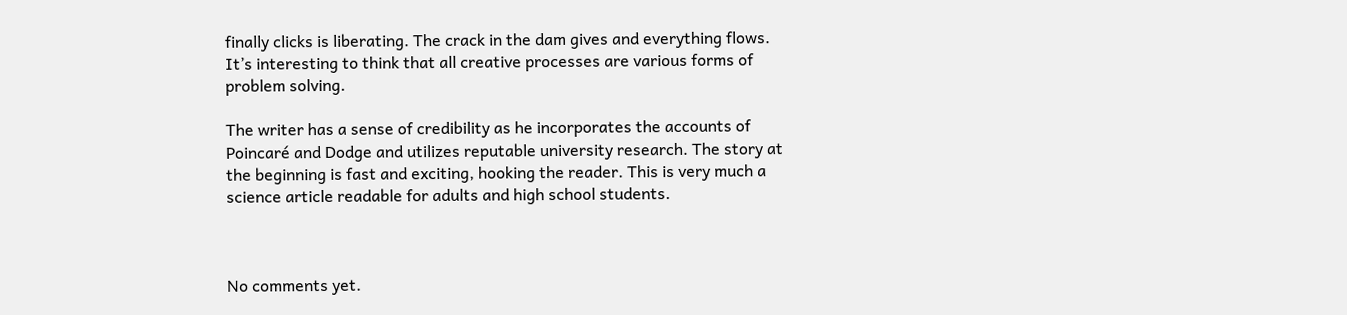finally clicks is liberating. The crack in the dam gives and everything flows. It’s interesting to think that all creative processes are various forms of problem solving.

The writer has a sense of credibility as he incorporates the accounts of Poincaré and Dodge and utilizes reputable university research. The story at the beginning is fast and exciting, hooking the reader. This is very much a science article readable for adults and high school students.



No comments yet.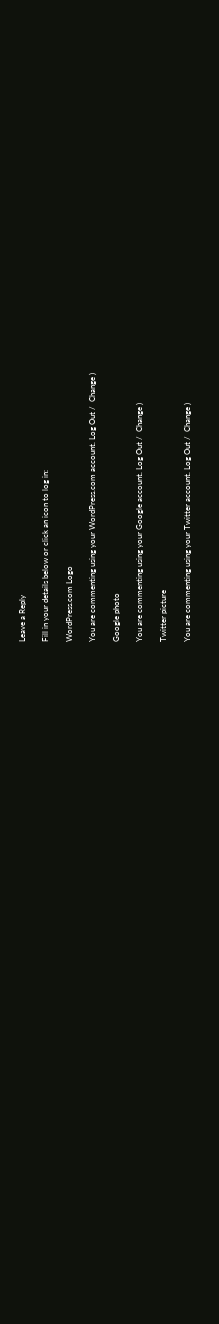Leave a Reply

Fill in your details below or click an icon to log in:

WordPress.com Logo

You are commenting using your WordPress.com account. Log Out /  Change )

Google photo

You are commenting using your Google account. Log Out /  Change )

Twitter picture

You are commenting using your Twitter account. Log Out /  Change )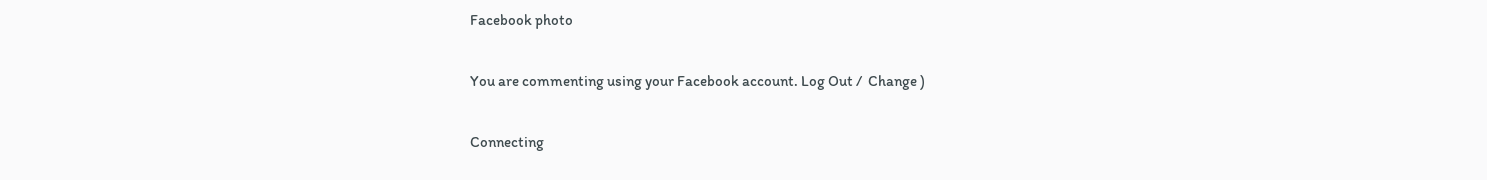Facebook photo

You are commenting using your Facebook account. Log Out /  Change )

Connecting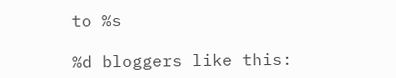to %s

%d bloggers like this: